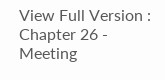View Full Version : Chapter 26 - Meeting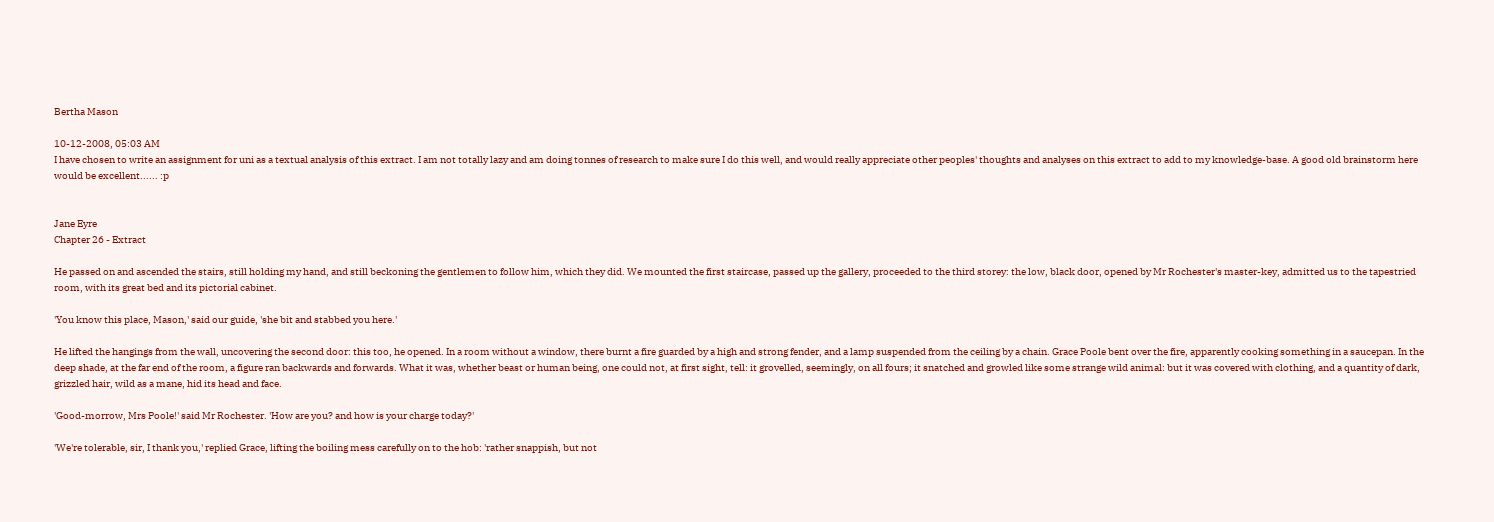Bertha Mason

10-12-2008, 05:03 AM
I have chosen to write an assignment for uni as a textual analysis of this extract. I am not totally lazy and am doing tonnes of research to make sure I do this well, and would really appreciate other peoples' thoughts and analyses on this extract to add to my knowledge-base. A good old brainstorm here would be excellent...... :p


Jane Eyre
Chapter 26 - Extract

He passed on and ascended the stairs, still holding my hand, and still beckoning the gentlemen to follow him, which they did. We mounted the first staircase, passed up the gallery, proceeded to the third storey: the low, black door, opened by Mr Rochester's master-key, admitted us to the tapestried room, with its great bed and its pictorial cabinet.

'You know this place, Mason,' said our guide, 'she bit and stabbed you here.'

He lifted the hangings from the wall, uncovering the second door: this too, he opened. In a room without a window, there burnt a fire guarded by a high and strong fender, and a lamp suspended from the ceiling by a chain. Grace Poole bent over the fire, apparently cooking something in a saucepan. In the deep shade, at the far end of the room, a figure ran backwards and forwards. What it was, whether beast or human being, one could not, at first sight, tell: it grovelled, seemingly, on all fours; it snatched and growled like some strange wild animal: but it was covered with clothing, and a quantity of dark, grizzled hair, wild as a mane, hid its head and face.

'Good-morrow, Mrs Poole!' said Mr Rochester. 'How are you? and how is your charge today?'

'We're tolerable, sir, I thank you,' replied Grace, lifting the boiling mess carefully on to the hob: 'rather snappish, but not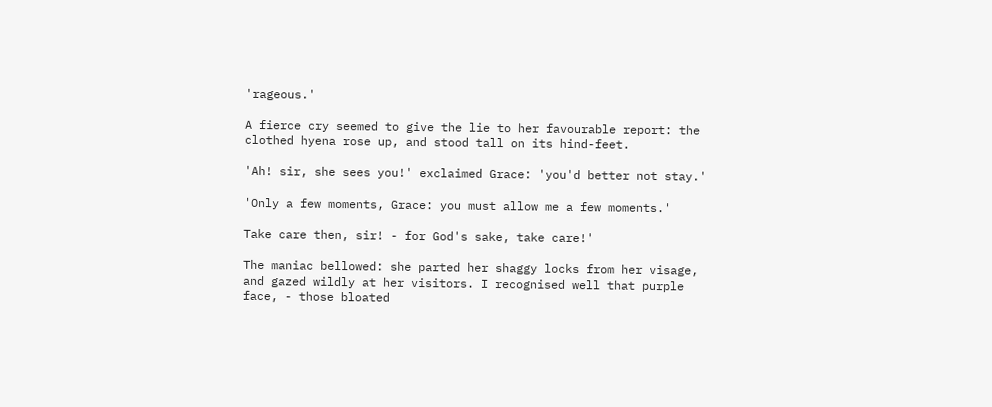'rageous.'

A fierce cry seemed to give the lie to her favourable report: the clothed hyena rose up, and stood tall on its hind-feet.

'Ah! sir, she sees you!' exclaimed Grace: 'you'd better not stay.'

'Only a few moments, Grace: you must allow me a few moments.'

Take care then, sir! - for God's sake, take care!'

The maniac bellowed: she parted her shaggy locks from her visage, and gazed wildly at her visitors. I recognised well that purple face, - those bloated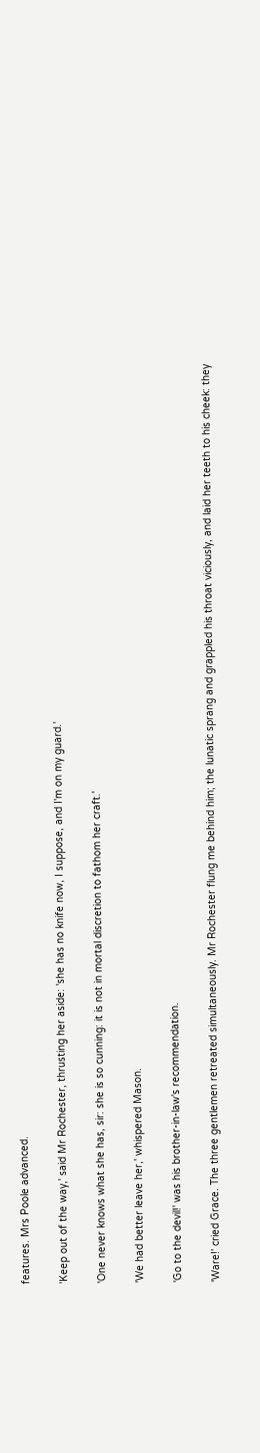features. Mrs Poole advanced.

'Keep out of the way,' said Mr Rochester, thrusting her aside: 'she has no knife now, I suppose, and I'm on my guard.'

'One never knows what she has, sir: she is so cunning: it is not in mortal discretion to fathom her craft.'

'We had better leave her,' whispered Mason.

'Go to the devil!' was his brother-in-law's recommendation.

'Ware!' cried Grace. The three gentlemen retreated simultaneously. Mr Rochester flung me behind him; the lunatic sprang and grappled his throat viciously, and laid her teeth to his cheek: they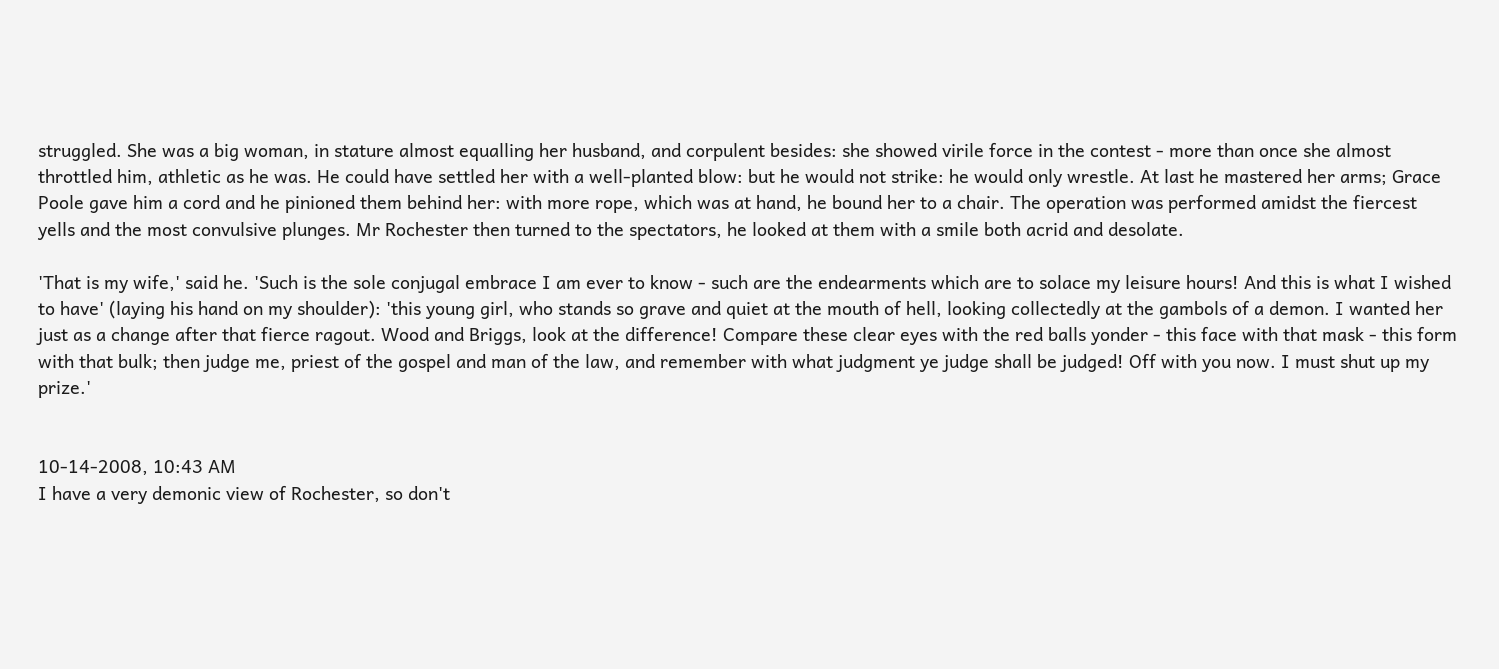struggled. She was a big woman, in stature almost equalling her husband, and corpulent besides: she showed virile force in the contest - more than once she almost throttled him, athletic as he was. He could have settled her with a well-planted blow: but he would not strike: he would only wrestle. At last he mastered her arms; Grace Poole gave him a cord and he pinioned them behind her: with more rope, which was at hand, he bound her to a chair. The operation was performed amidst the fiercest yells and the most convulsive plunges. Mr Rochester then turned to the spectators, he looked at them with a smile both acrid and desolate.

'That is my wife,' said he. 'Such is the sole conjugal embrace I am ever to know - such are the endearments which are to solace my leisure hours! And this is what I wished to have' (laying his hand on my shoulder): 'this young girl, who stands so grave and quiet at the mouth of hell, looking collectedly at the gambols of a demon. I wanted her just as a change after that fierce ragout. Wood and Briggs, look at the difference! Compare these clear eyes with the red balls yonder - this face with that mask - this form with that bulk; then judge me, priest of the gospel and man of the law, and remember with what judgment ye judge shall be judged! Off with you now. I must shut up my prize.'


10-14-2008, 10:43 AM
I have a very demonic view of Rochester, so don't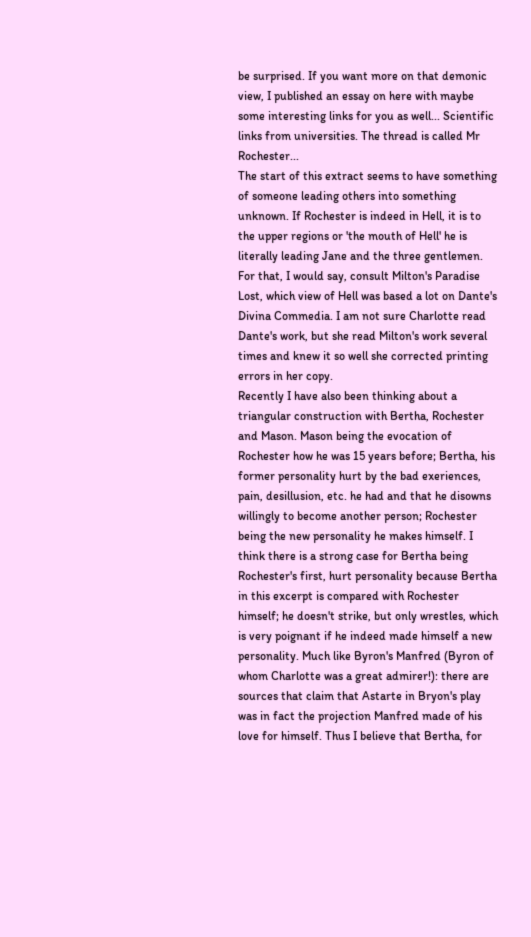be surprised. If you want more on that demonic view, I published an essay on here with maybe some interesting links for you as well... Scientific links from universities. The thread is called Mr Rochester...
The start of this extract seems to have something of someone leading others into something unknown. If Rochester is indeed in Hell, it is to the upper regions or 'the mouth of Hell' he is literally leading Jane and the three gentlemen. For that, I would say, consult Milton's Paradise Lost, which view of Hell was based a lot on Dante's Divina Commedia. I am not sure Charlotte read Dante's work, but she read Milton's work several times and knew it so well she corrected printing errors in her copy.
Recently I have also been thinking about a triangular construction with Bertha, Rochester and Mason. Mason being the evocation of Rochester how he was 15 years before; Bertha, his former personality hurt by the bad exeriences, pain, desillusion, etc. he had and that he disowns willingly to become another person; Rochester being the new personality he makes himself. I think there is a strong case for Bertha being Rochester's first, hurt personality because Bertha in this excerpt is compared with Rochester himself; he doesn't strike, but only wrestles, which is very poignant if he indeed made himself a new personality. Much like Byron's Manfred (Byron of whom Charlotte was a great admirer!): there are sources that claim that Astarte in Bryon's play was in fact the projection Manfred made of his love for himself. Thus I believe that Bertha, for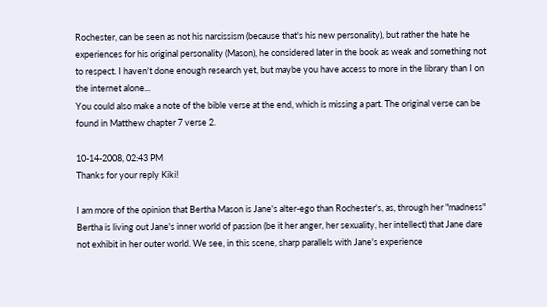Rochester, can be seen as not his narcissism (because that's his new personality), but rather the hate he experiences for his original personality (Mason), he considered later in the book as weak and something not to respect. I haven't done enough research yet, but maybe you have access to more in the library than I on the internet alone...
You could also make a note of the bible verse at the end, which is missing a part. The original verse can be found in Matthew chapter 7 verse 2.

10-14-2008, 02:43 PM
Thanks for your reply Kiki!

I am more of the opinion that Bertha Mason is Jane's alter-ego than Rochester's, as, through her "madness" Bertha is living out Jane's inner world of passion (be it her anger, her sexuality, her intellect) that Jane dare not exhibit in her outer world. We see, in this scene, sharp parallels with Jane's experience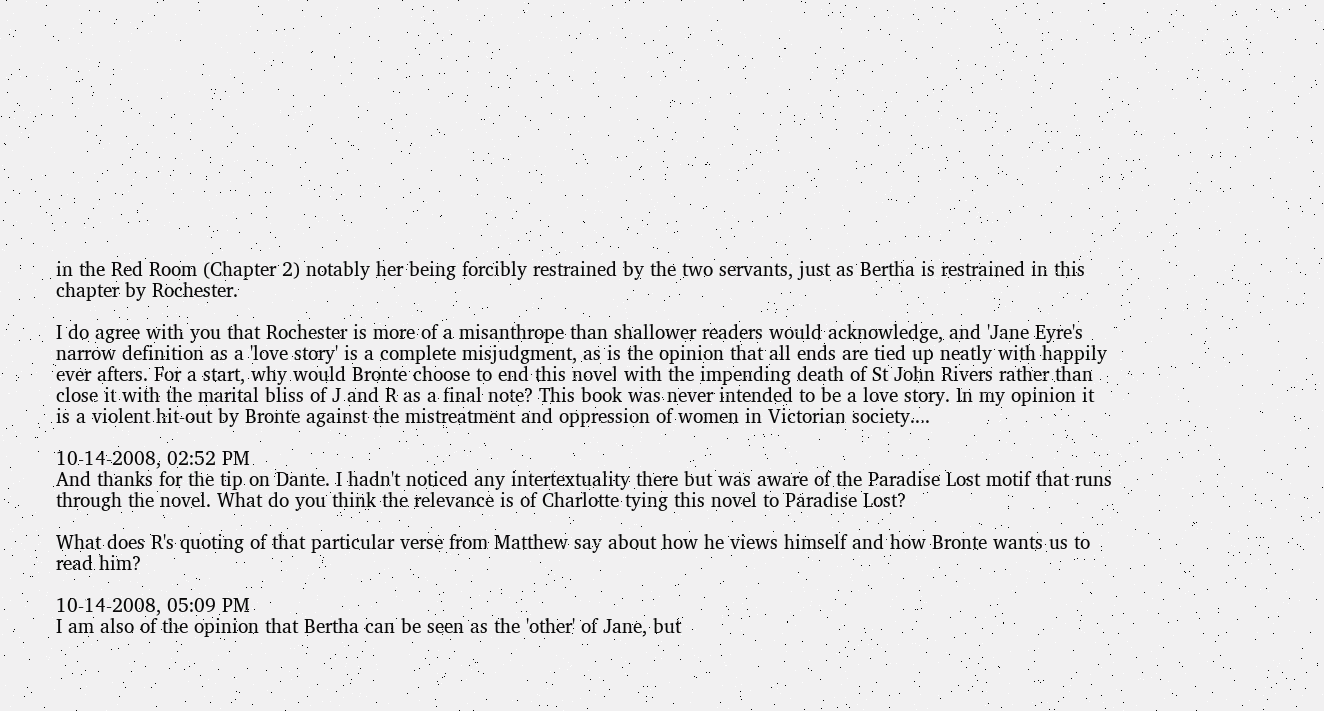in the Red Room (Chapter 2) notably her being forcibly restrained by the two servants, just as Bertha is restrained in this chapter by Rochester.

I do agree with you that Rochester is more of a misanthrope than shallower readers would acknowledge, and 'Jane Eyre's narrow definition as a 'love story' is a complete misjudgment, as is the opinion that all ends are tied up neatly with happily ever afters. For a start, why would Bronte choose to end this novel with the impending death of St John Rivers rather than close it with the marital bliss of J and R as a final note? This book was never intended to be a love story. In my opinion it is a violent hit-out by Bronte against the mistreatment and oppression of women in Victorian society....

10-14-2008, 02:52 PM
And thanks for the tip on Dante. I hadn't noticed any intertextuality there but was aware of the Paradise Lost motif that runs through the novel. What do you think the relevance is of Charlotte tying this novel to Paradise Lost?

What does R's quoting of that particular verse from Matthew say about how he views himself and how Bronte wants us to read him?

10-14-2008, 05:09 PM
I am also of the opinion that Bertha can be seen as the 'other' of Jane, but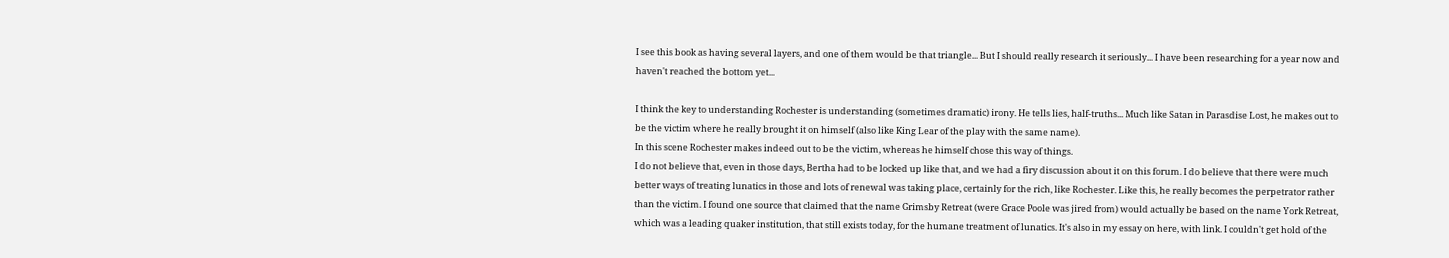I see this book as having several layers, and one of them would be that triangle... But I should really research it seriously... I have been researching for a year now and haven't reached the bottom yet...

I think the key to understanding Rochester is understanding (sometimes dramatic) irony. He tells lies, half-truths... Much like Satan in Parasdise Lost, he makes out to be the victim where he really brought it on himself (also like King Lear of the play with the same name).
In this scene Rochester makes indeed out to be the victim, whereas he himself chose this way of things.
I do not believe that, even in those days, Bertha had to be locked up like that, and we had a firy discussion about it on this forum. I do believe that there were much better ways of treating lunatics in those and lots of renewal was taking place, certainly for the rich, like Rochester. Like this, he really becomes the perpetrator rather than the victim. I found one source that claimed that the name Grimsby Retreat (were Grace Poole was jired from) would actually be based on the name York Retreat, which was a leading quaker institution, that still exists today, for the humane treatment of lunatics. It's also in my essay on here, with link. I couldn't get hold of the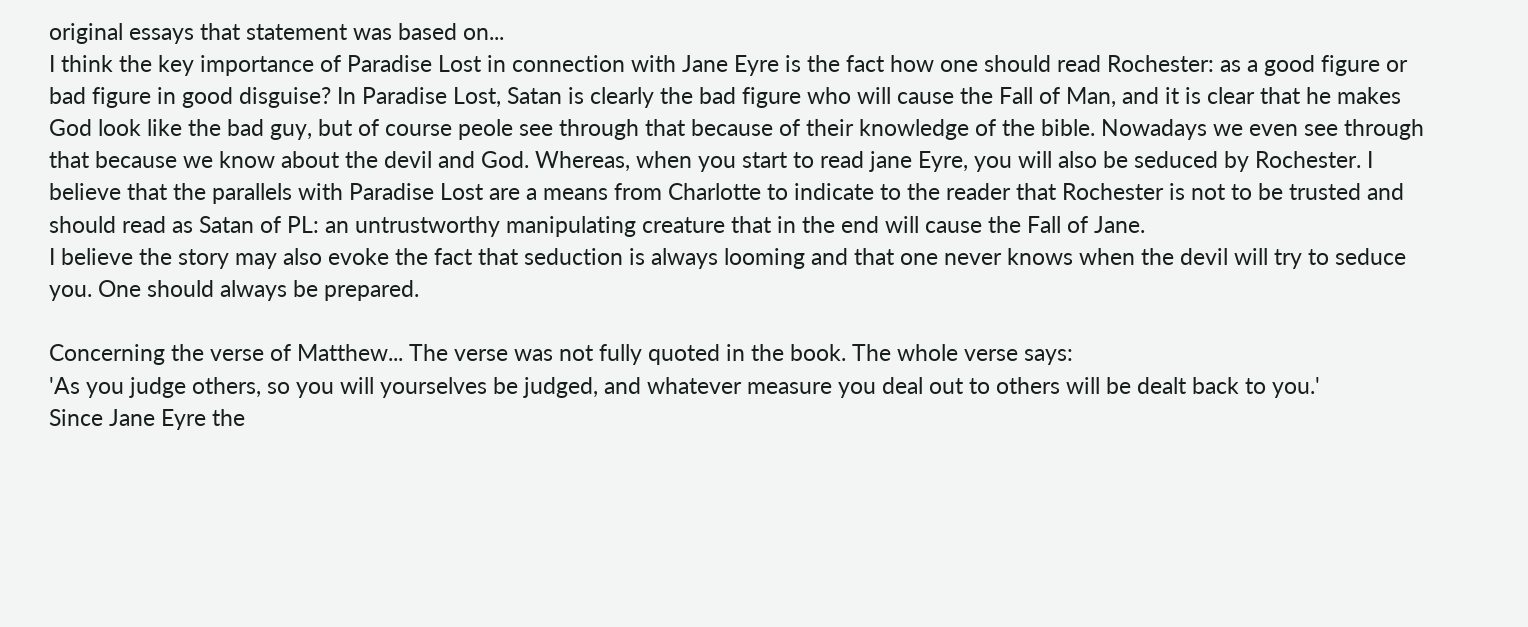original essays that statement was based on...
I think the key importance of Paradise Lost in connection with Jane Eyre is the fact how one should read Rochester: as a good figure or bad figure in good disguise? In Paradise Lost, Satan is clearly the bad figure who will cause the Fall of Man, and it is clear that he makes God look like the bad guy, but of course peole see through that because of their knowledge of the bible. Nowadays we even see through that because we know about the devil and God. Whereas, when you start to read jane Eyre, you will also be seduced by Rochester. I believe that the parallels with Paradise Lost are a means from Charlotte to indicate to the reader that Rochester is not to be trusted and should read as Satan of PL: an untrustworthy manipulating creature that in the end will cause the Fall of Jane.
I believe the story may also evoke the fact that seduction is always looming and that one never knows when the devil will try to seduce you. One should always be prepared.

Concerning the verse of Matthew... The verse was not fully quoted in the book. The whole verse says:
'As you judge others, so you will yourselves be judged, and whatever measure you deal out to others will be dealt back to you.'
Since Jane Eyre the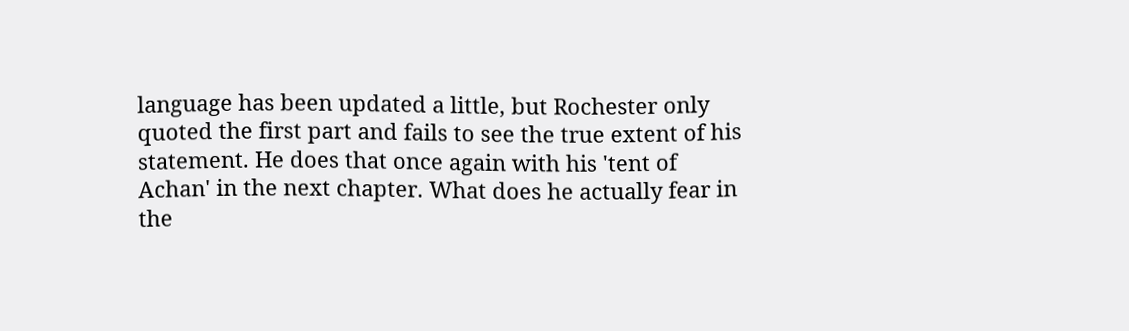language has been updated a little, but Rochester only quoted the first part and fails to see the true extent of his statement. He does that once again with his 'tent of Achan' in the next chapter. What does he actually fear in the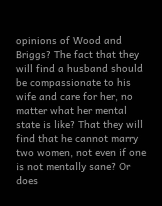opinions of Wood and Briggs? The fact that they will find a husband should be compassionate to his wife and care for her, no matter what her mental state is like? That they will find that he cannot marry two women, not even if one is not mentally sane? Or does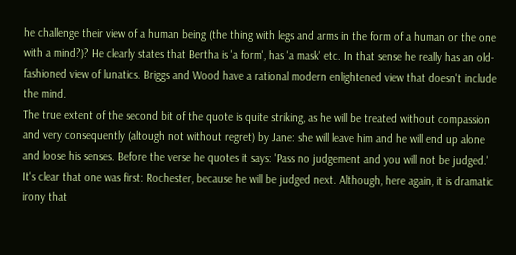he challenge their view of a human being (the thing with legs and arms in the form of a human or the one with a mind?)? He clearly states that Bertha is 'a form', has 'a mask' etc. In that sense he really has an old-fashioned view of lunatics. Briggs and Wood have a rational modern enlightened view that doesn't include the mind.
The true extent of the second bit of the quote is quite striking, as he will be treated without compassion and very consequently (altough not without regret) by Jane: she will leave him and he will end up alone and loose his senses. Before the verse he quotes it says: 'Pass no judgement and you will not be judged.' It's clear that one was first: Rochester, because he will be judged next. Although, here again, it is dramatic irony that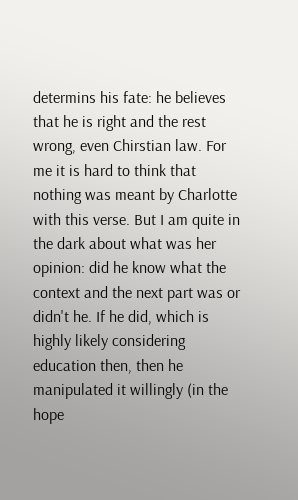determins his fate: he believes that he is right and the rest wrong, even Chirstian law. For me it is hard to think that nothing was meant by Charlotte with this verse. But I am quite in the dark about what was her opinion: did he know what the context and the next part was or didn't he. If he did, which is highly likely considering education then, then he manipulated it willingly (in the hope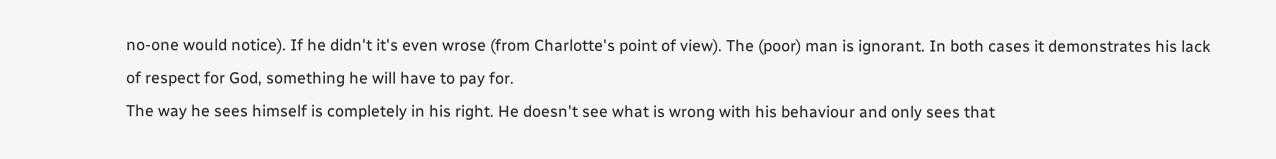no-one would notice). If he didn't it's even wrose (from Charlotte's point of view). The (poor) man is ignorant. In both cases it demonstrates his lack of respect for God, something he will have to pay for.
The way he sees himself is completely in his right. He doesn't see what is wrong with his behaviour and only sees that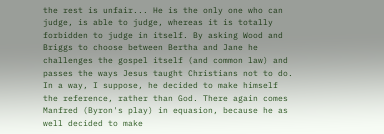the rest is unfair... He is the only one who can judge, is able to judge, whereas it is totally forbidden to judge in itself. By asking Wood and Briggs to choose between Bertha and Jane he challenges the gospel itself (and common law) and passes the ways Jesus taught Christians not to do. In a way, I suppose, he decided to make himself the reference, rather than God. There again comes Manfred (Byron's play) in equasion, because he as well decided to make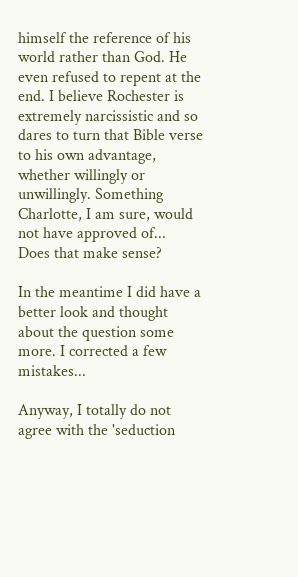himself the reference of his world rather than God. He even refused to repent at the end. I believe Rochester is extremely narcissistic and so dares to turn that Bible verse to his own advantage, whether willingly or unwillingly. Something Charlotte, I am sure, would not have approved of...
Does that make sense?

In the meantime I did have a better look and thought about the question some more. I corrected a few mistakes...

Anyway, I totally do not agree with the 'seduction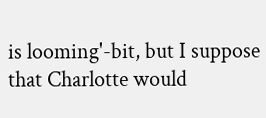is looming'-bit, but I suppose that Charlotte would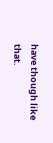have though like that.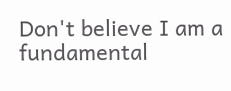Don't believe I am a fundamental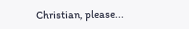Christian, please...